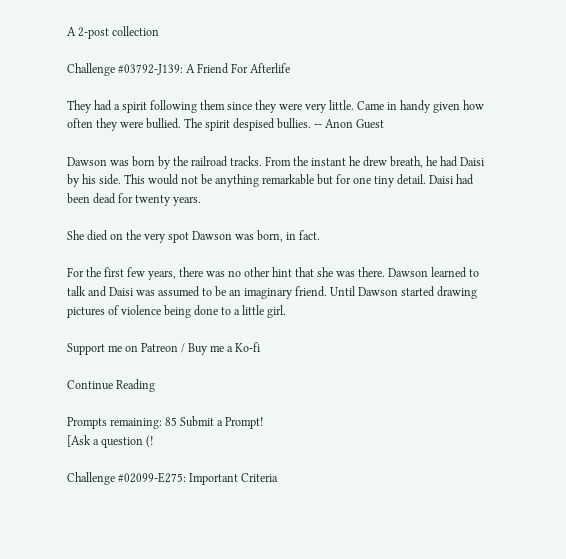A 2-post collection

Challenge #03792-J139: A Friend For Afterlife

They had a spirit following them since they were very little. Came in handy given how often they were bullied. The spirit despised bullies. -- Anon Guest

Dawson was born by the railroad tracks. From the instant he drew breath, he had Daisi by his side. This would not be anything remarkable but for one tiny detail. Daisi had been dead for twenty years.

She died on the very spot Dawson was born, in fact.

For the first few years, there was no other hint that she was there. Dawson learned to talk and Daisi was assumed to be an imaginary friend. Until Dawson started drawing pictures of violence being done to a little girl.

Support me on Patreon / Buy me a Ko-fi

Continue Reading

Prompts remaining: 85 Submit a Prompt!
[Ask a question (!

Challenge #02099-E275: Important Criteria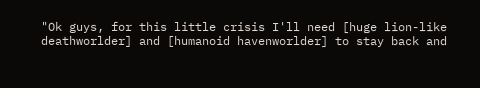"Ok guys, for this little crisis I'll need [huge lion-like deathworlder] and [humanoid havenworlder] to stay back and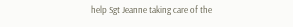help Sgt Jeanne taking care of the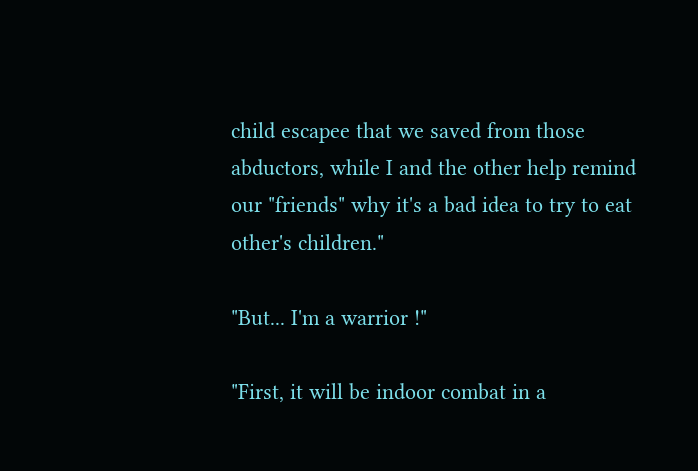child escapee that we saved from those abductors, while I and the other help remind our "friends" why it's a bad idea to try to eat other's children."

"But... I'm a warrior !"

"First, it will be indoor combat in a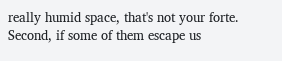really humid space, that's not your forte. Second, if some of them escape us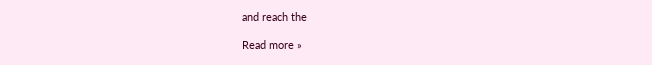and reach the

Read more »